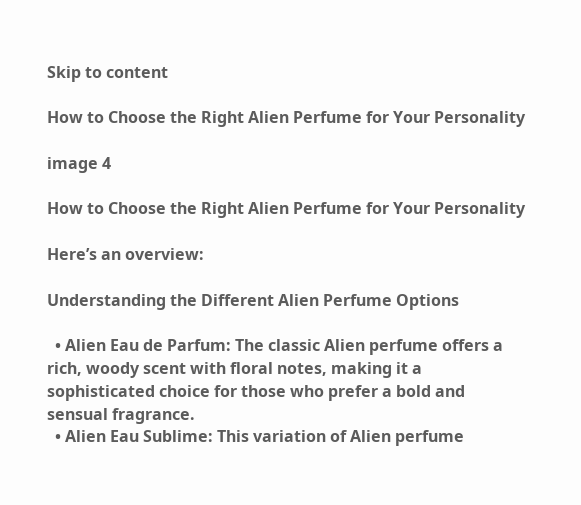Skip to content

How to Choose the Right Alien Perfume for Your Personality

image 4

How to Choose the Right Alien Perfume for Your Personality

Here’s an overview:

Understanding the Different Alien Perfume Options

  • Alien Eau de Parfum: The classic Alien perfume offers a rich, woody scent with floral notes, making it a sophisticated choice for those who prefer a bold and sensual fragrance.
  • Alien Eau Sublime: This variation of Alien perfume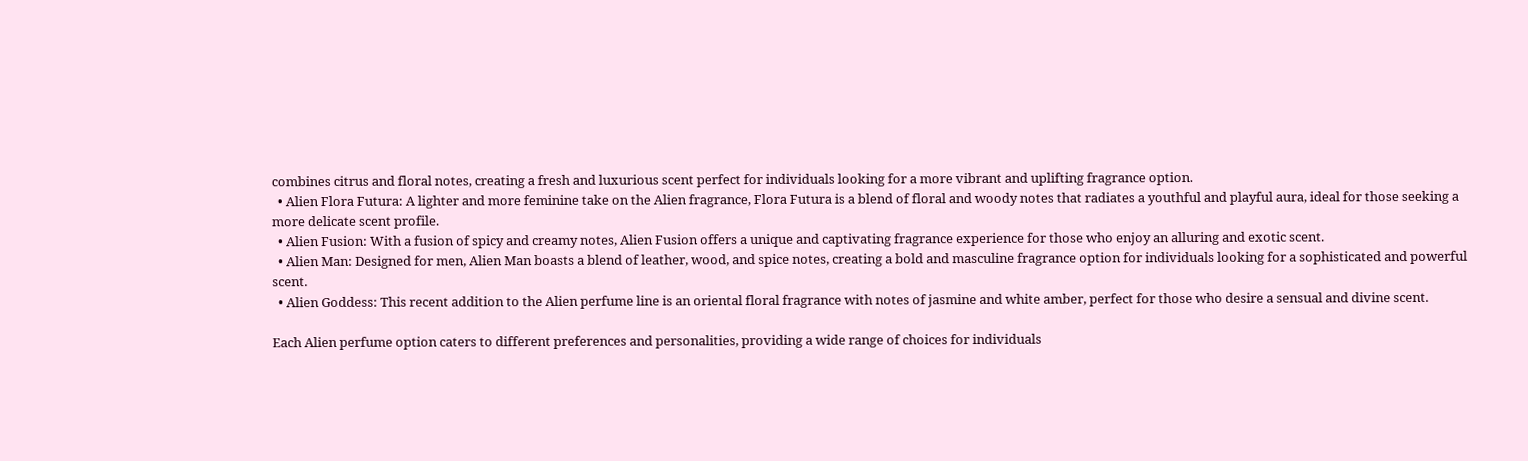combines citrus and floral notes, creating a fresh and luxurious scent perfect for individuals looking for a more vibrant and uplifting fragrance option.
  • Alien Flora Futura: A lighter and more feminine take on the Alien fragrance, Flora Futura is a blend of floral and woody notes that radiates a youthful and playful aura, ideal for those seeking a more delicate scent profile.
  • Alien Fusion: With a fusion of spicy and creamy notes, Alien Fusion offers a unique and captivating fragrance experience for those who enjoy an alluring and exotic scent.
  • Alien Man: Designed for men, Alien Man boasts a blend of leather, wood, and spice notes, creating a bold and masculine fragrance option for individuals looking for a sophisticated and powerful scent.
  • Alien Goddess: This recent addition to the Alien perfume line is an oriental floral fragrance with notes of jasmine and white amber, perfect for those who desire a sensual and divine scent.

Each Alien perfume option caters to different preferences and personalities, providing a wide range of choices for individuals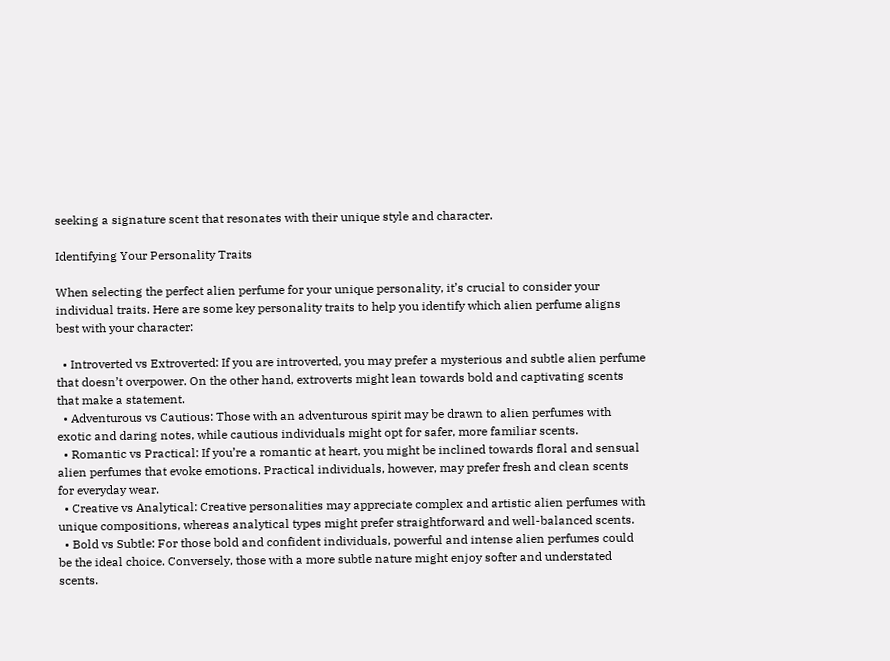seeking a signature scent that resonates with their unique style and character.

Identifying Your Personality Traits

When selecting the perfect alien perfume for your unique personality, it’s crucial to consider your individual traits. Here are some key personality traits to help you identify which alien perfume aligns best with your character:

  • Introverted vs Extroverted: If you are introverted, you may prefer a mysterious and subtle alien perfume that doesn’t overpower. On the other hand, extroverts might lean towards bold and captivating scents that make a statement.
  • Adventurous vs Cautious: Those with an adventurous spirit may be drawn to alien perfumes with exotic and daring notes, while cautious individuals might opt for safer, more familiar scents.
  • Romantic vs Practical: If you’re a romantic at heart, you might be inclined towards floral and sensual alien perfumes that evoke emotions. Practical individuals, however, may prefer fresh and clean scents for everyday wear.
  • Creative vs Analytical: Creative personalities may appreciate complex and artistic alien perfumes with unique compositions, whereas analytical types might prefer straightforward and well-balanced scents.
  • Bold vs Subtle: For those bold and confident individuals, powerful and intense alien perfumes could be the ideal choice. Conversely, those with a more subtle nature might enjoy softer and understated scents.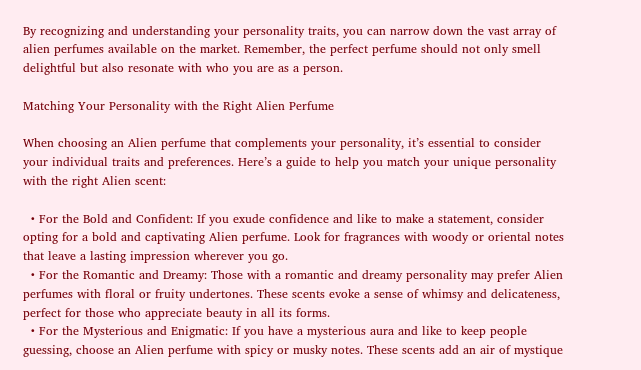By recognizing and understanding your personality traits, you can narrow down the vast array of alien perfumes available on the market. Remember, the perfect perfume should not only smell delightful but also resonate with who you are as a person.

Matching Your Personality with the Right Alien Perfume

When choosing an Alien perfume that complements your personality, it’s essential to consider your individual traits and preferences. Here’s a guide to help you match your unique personality with the right Alien scent:

  • For the Bold and Confident: If you exude confidence and like to make a statement, consider opting for a bold and captivating Alien perfume. Look for fragrances with woody or oriental notes that leave a lasting impression wherever you go.
  • For the Romantic and Dreamy: Those with a romantic and dreamy personality may prefer Alien perfumes with floral or fruity undertones. These scents evoke a sense of whimsy and delicateness, perfect for those who appreciate beauty in all its forms.
  • For the Mysterious and Enigmatic: If you have a mysterious aura and like to keep people guessing, choose an Alien perfume with spicy or musky notes. These scents add an air of mystique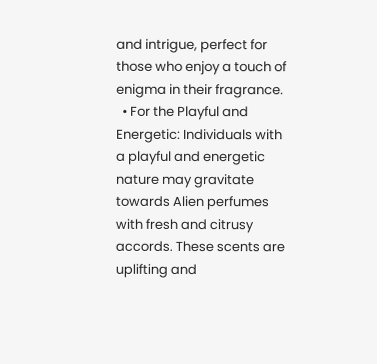and intrigue, perfect for those who enjoy a touch of enigma in their fragrance.
  • For the Playful and Energetic: Individuals with a playful and energetic nature may gravitate towards Alien perfumes with fresh and citrusy accords. These scents are uplifting and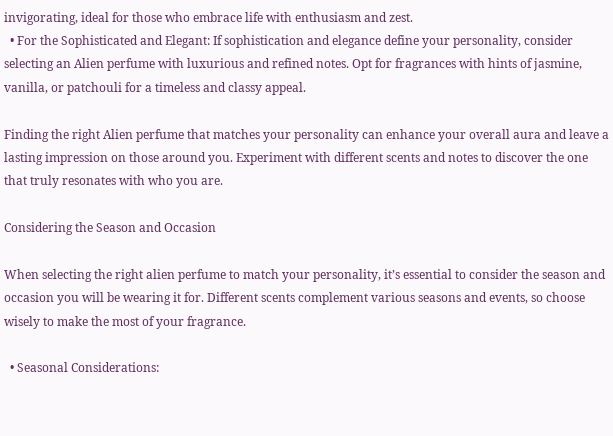invigorating, ideal for those who embrace life with enthusiasm and zest.
  • For the Sophisticated and Elegant: If sophistication and elegance define your personality, consider selecting an Alien perfume with luxurious and refined notes. Opt for fragrances with hints of jasmine, vanilla, or patchouli for a timeless and classy appeal.

Finding the right Alien perfume that matches your personality can enhance your overall aura and leave a lasting impression on those around you. Experiment with different scents and notes to discover the one that truly resonates with who you are.

Considering the Season and Occasion

When selecting the right alien perfume to match your personality, it’s essential to consider the season and occasion you will be wearing it for. Different scents complement various seasons and events, so choose wisely to make the most of your fragrance.

  • Seasonal Considerations: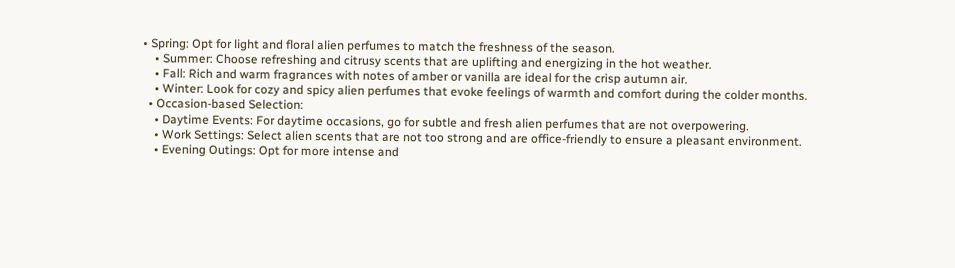• Spring: Opt for light and floral alien perfumes to match the freshness of the season.
    • Summer: Choose refreshing and citrusy scents that are uplifting and energizing in the hot weather.
    • Fall: Rich and warm fragrances with notes of amber or vanilla are ideal for the crisp autumn air.
    • Winter: Look for cozy and spicy alien perfumes that evoke feelings of warmth and comfort during the colder months.
  • Occasion-based Selection:
    • Daytime Events: For daytime occasions, go for subtle and fresh alien perfumes that are not overpowering.
    • Work Settings: Select alien scents that are not too strong and are office-friendly to ensure a pleasant environment.
    • Evening Outings: Opt for more intense and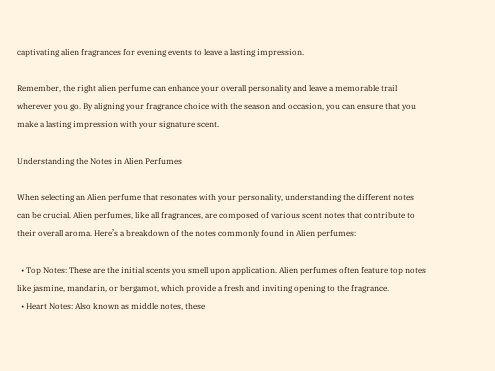captivating alien fragrances for evening events to leave a lasting impression.

Remember, the right alien perfume can enhance your overall personality and leave a memorable trail wherever you go. By aligning your fragrance choice with the season and occasion, you can ensure that you make a lasting impression with your signature scent.

Understanding the Notes in Alien Perfumes

When selecting an Alien perfume that resonates with your personality, understanding the different notes can be crucial. Alien perfumes, like all fragrances, are composed of various scent notes that contribute to their overall aroma. Here’s a breakdown of the notes commonly found in Alien perfumes:

  • Top Notes: These are the initial scents you smell upon application. Alien perfumes often feature top notes like jasmine, mandarin, or bergamot, which provide a fresh and inviting opening to the fragrance.
  • Heart Notes: Also known as middle notes, these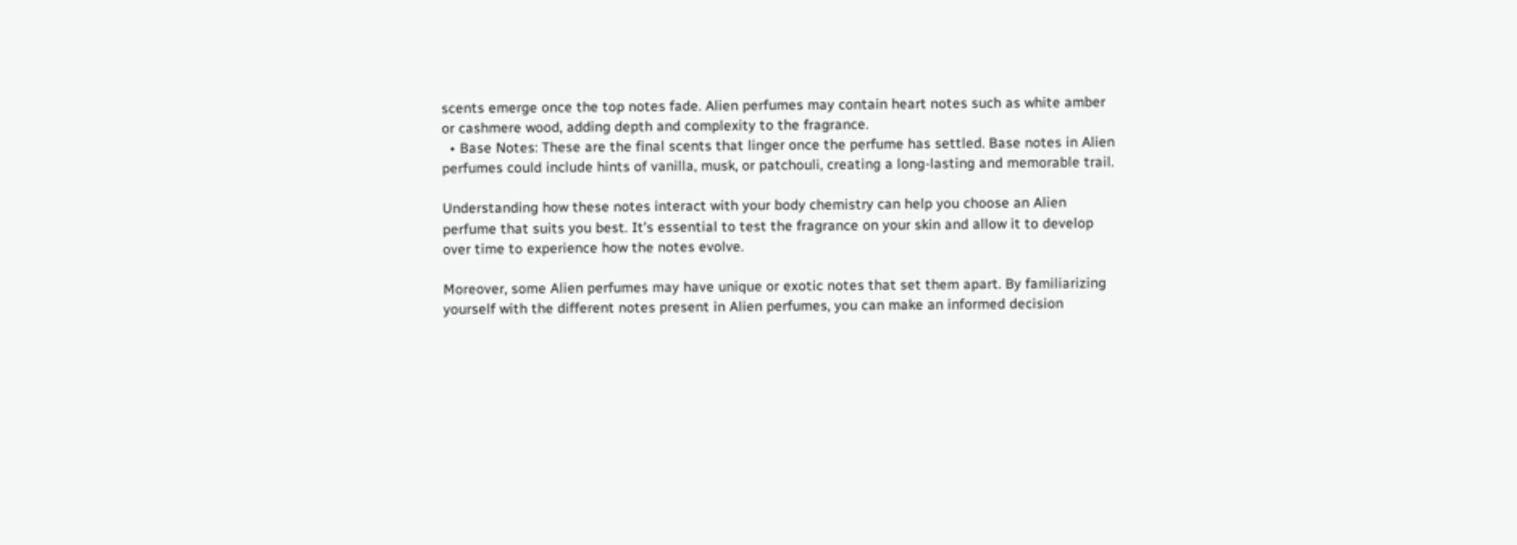scents emerge once the top notes fade. Alien perfumes may contain heart notes such as white amber or cashmere wood, adding depth and complexity to the fragrance.
  • Base Notes: These are the final scents that linger once the perfume has settled. Base notes in Alien perfumes could include hints of vanilla, musk, or patchouli, creating a long-lasting and memorable trail.

Understanding how these notes interact with your body chemistry can help you choose an Alien perfume that suits you best. It’s essential to test the fragrance on your skin and allow it to develop over time to experience how the notes evolve.

Moreover, some Alien perfumes may have unique or exotic notes that set them apart. By familiarizing yourself with the different notes present in Alien perfumes, you can make an informed decision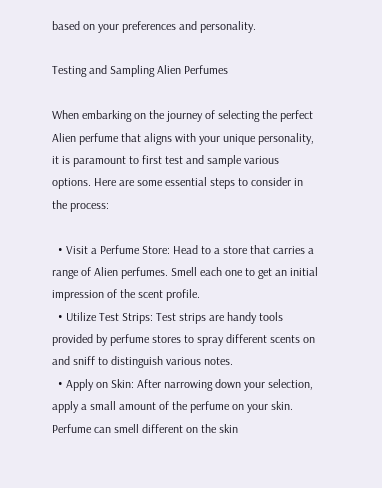based on your preferences and personality.

Testing and Sampling Alien Perfumes

When embarking on the journey of selecting the perfect Alien perfume that aligns with your unique personality, it is paramount to first test and sample various options. Here are some essential steps to consider in the process:

  • Visit a Perfume Store: Head to a store that carries a range of Alien perfumes. Smell each one to get an initial impression of the scent profile.
  • Utilize Test Strips: Test strips are handy tools provided by perfume stores to spray different scents on and sniff to distinguish various notes.
  • Apply on Skin: After narrowing down your selection, apply a small amount of the perfume on your skin. Perfume can smell different on the skin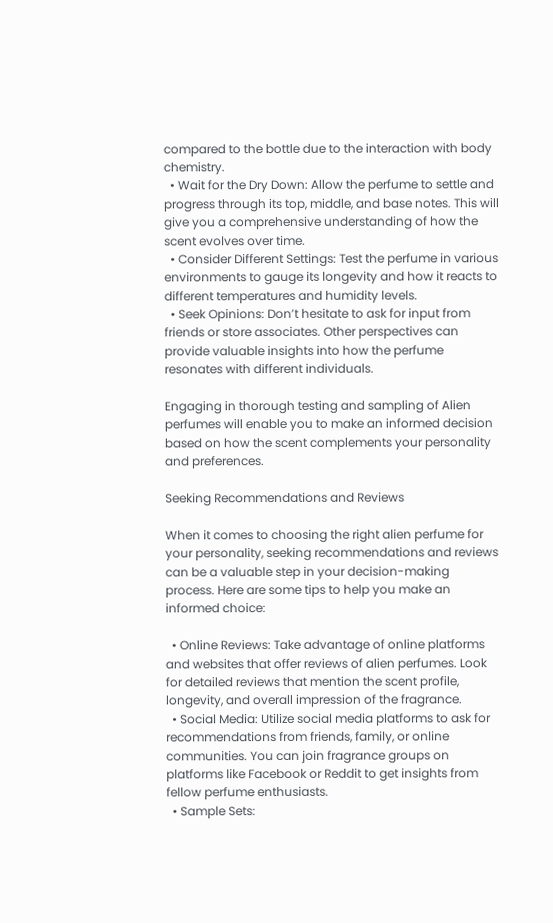compared to the bottle due to the interaction with body chemistry.
  • Wait for the Dry Down: Allow the perfume to settle and progress through its top, middle, and base notes. This will give you a comprehensive understanding of how the scent evolves over time.
  • Consider Different Settings: Test the perfume in various environments to gauge its longevity and how it reacts to different temperatures and humidity levels.
  • Seek Opinions: Don’t hesitate to ask for input from friends or store associates. Other perspectives can provide valuable insights into how the perfume resonates with different individuals.

Engaging in thorough testing and sampling of Alien perfumes will enable you to make an informed decision based on how the scent complements your personality and preferences.

Seeking Recommendations and Reviews

When it comes to choosing the right alien perfume for your personality, seeking recommendations and reviews can be a valuable step in your decision-making process. Here are some tips to help you make an informed choice:

  • Online Reviews: Take advantage of online platforms and websites that offer reviews of alien perfumes. Look for detailed reviews that mention the scent profile, longevity, and overall impression of the fragrance.
  • Social Media: Utilize social media platforms to ask for recommendations from friends, family, or online communities. You can join fragrance groups on platforms like Facebook or Reddit to get insights from fellow perfume enthusiasts.
  • Sample Sets: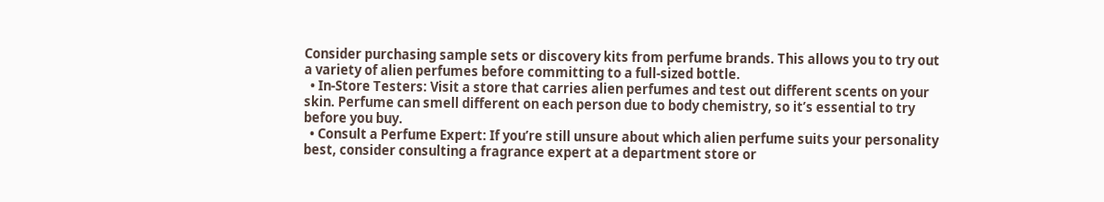Consider purchasing sample sets or discovery kits from perfume brands. This allows you to try out a variety of alien perfumes before committing to a full-sized bottle.
  • In-Store Testers: Visit a store that carries alien perfumes and test out different scents on your skin. Perfume can smell different on each person due to body chemistry, so it’s essential to try before you buy.
  • Consult a Perfume Expert: If you’re still unsure about which alien perfume suits your personality best, consider consulting a fragrance expert at a department store or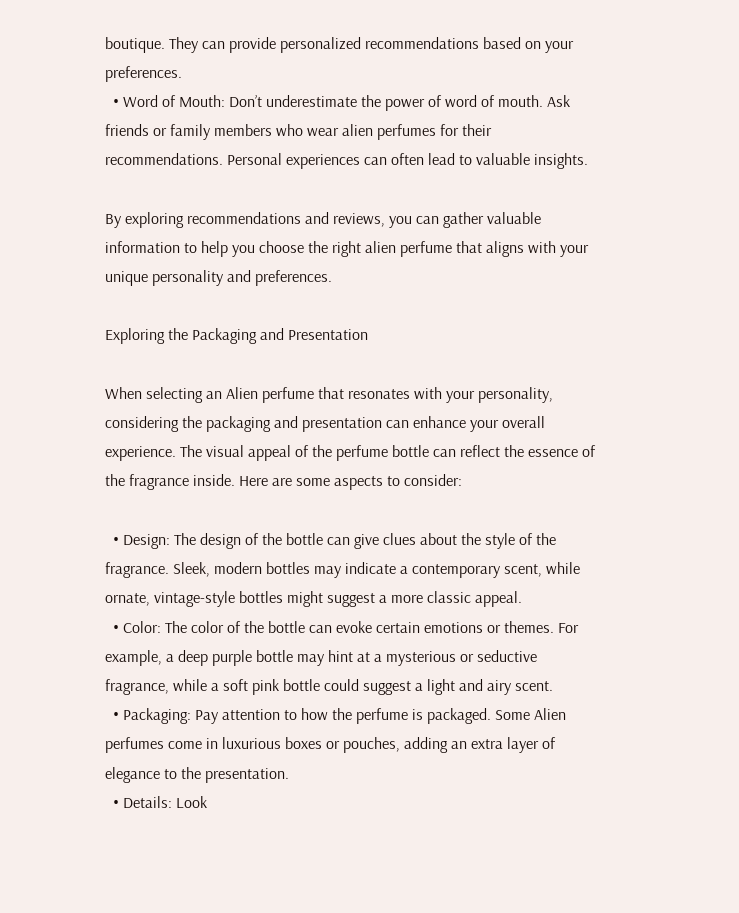boutique. They can provide personalized recommendations based on your preferences.
  • Word of Mouth: Don’t underestimate the power of word of mouth. Ask friends or family members who wear alien perfumes for their recommendations. Personal experiences can often lead to valuable insights.

By exploring recommendations and reviews, you can gather valuable information to help you choose the right alien perfume that aligns with your unique personality and preferences.

Exploring the Packaging and Presentation

When selecting an Alien perfume that resonates with your personality, considering the packaging and presentation can enhance your overall experience. The visual appeal of the perfume bottle can reflect the essence of the fragrance inside. Here are some aspects to consider:

  • Design: The design of the bottle can give clues about the style of the fragrance. Sleek, modern bottles may indicate a contemporary scent, while ornate, vintage-style bottles might suggest a more classic appeal.
  • Color: The color of the bottle can evoke certain emotions or themes. For example, a deep purple bottle may hint at a mysterious or seductive fragrance, while a soft pink bottle could suggest a light and airy scent.
  • Packaging: Pay attention to how the perfume is packaged. Some Alien perfumes come in luxurious boxes or pouches, adding an extra layer of elegance to the presentation.
  • Details: Look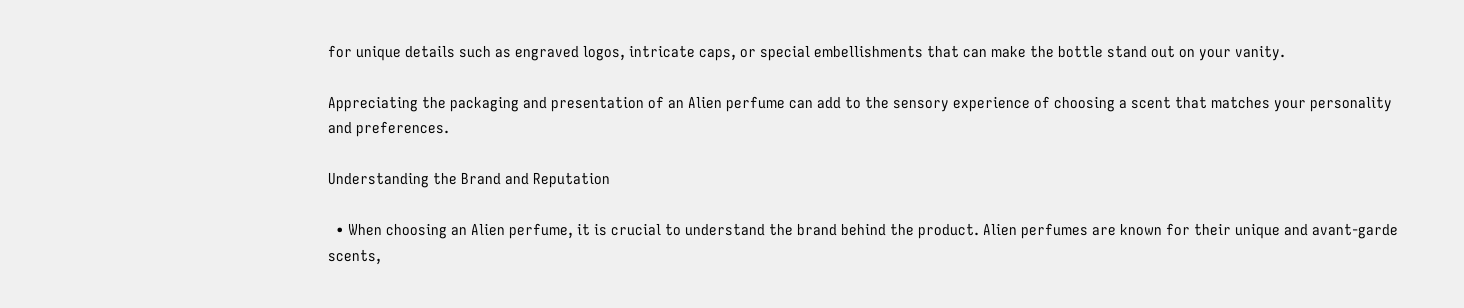for unique details such as engraved logos, intricate caps, or special embellishments that can make the bottle stand out on your vanity.

Appreciating the packaging and presentation of an Alien perfume can add to the sensory experience of choosing a scent that matches your personality and preferences.

Understanding the Brand and Reputation

  • When choosing an Alien perfume, it is crucial to understand the brand behind the product. Alien perfumes are known for their unique and avant-garde scents,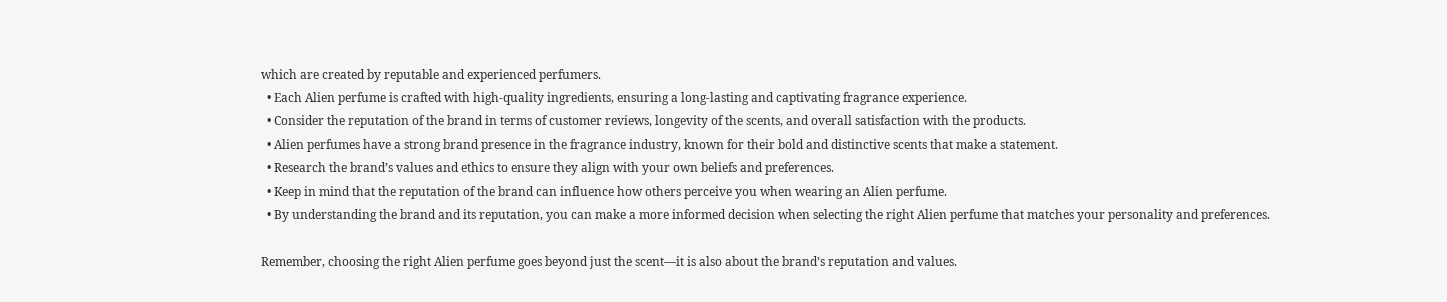which are created by reputable and experienced perfumers.
  • Each Alien perfume is crafted with high-quality ingredients, ensuring a long-lasting and captivating fragrance experience.
  • Consider the reputation of the brand in terms of customer reviews, longevity of the scents, and overall satisfaction with the products.
  • Alien perfumes have a strong brand presence in the fragrance industry, known for their bold and distinctive scents that make a statement.
  • Research the brand’s values and ethics to ensure they align with your own beliefs and preferences.
  • Keep in mind that the reputation of the brand can influence how others perceive you when wearing an Alien perfume.
  • By understanding the brand and its reputation, you can make a more informed decision when selecting the right Alien perfume that matches your personality and preferences.

Remember, choosing the right Alien perfume goes beyond just the scent—it is also about the brand’s reputation and values.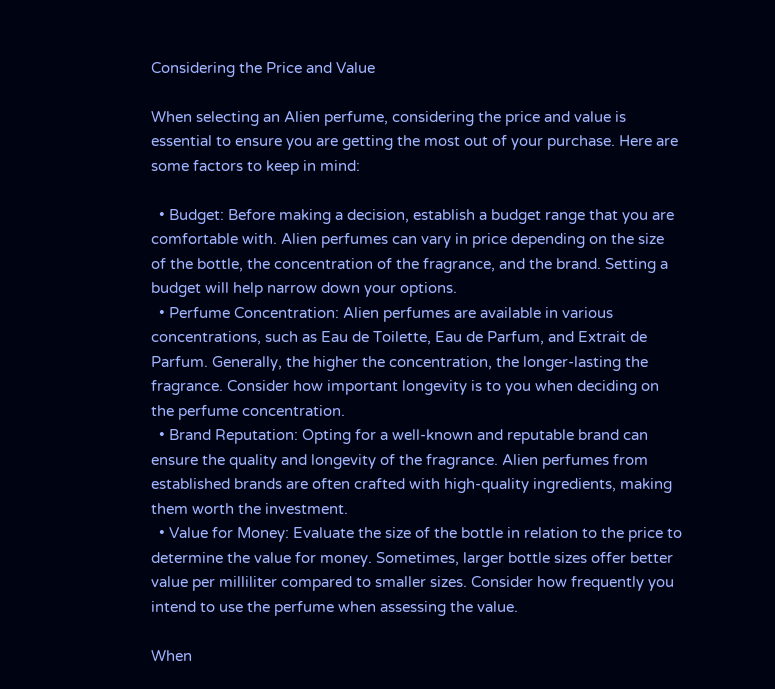Considering the Price and Value

When selecting an Alien perfume, considering the price and value is essential to ensure you are getting the most out of your purchase. Here are some factors to keep in mind:

  • Budget: Before making a decision, establish a budget range that you are comfortable with. Alien perfumes can vary in price depending on the size of the bottle, the concentration of the fragrance, and the brand. Setting a budget will help narrow down your options.
  • Perfume Concentration: Alien perfumes are available in various concentrations, such as Eau de Toilette, Eau de Parfum, and Extrait de Parfum. Generally, the higher the concentration, the longer-lasting the fragrance. Consider how important longevity is to you when deciding on the perfume concentration.
  • Brand Reputation: Opting for a well-known and reputable brand can ensure the quality and longevity of the fragrance. Alien perfumes from established brands are often crafted with high-quality ingredients, making them worth the investment.
  • Value for Money: Evaluate the size of the bottle in relation to the price to determine the value for money. Sometimes, larger bottle sizes offer better value per milliliter compared to smaller sizes. Consider how frequently you intend to use the perfume when assessing the value.

When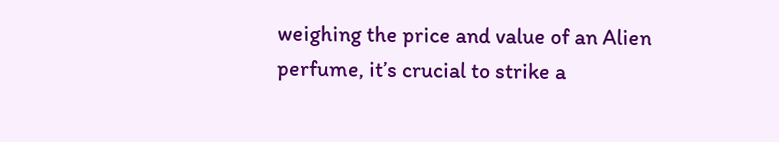weighing the price and value of an Alien perfume, it’s crucial to strike a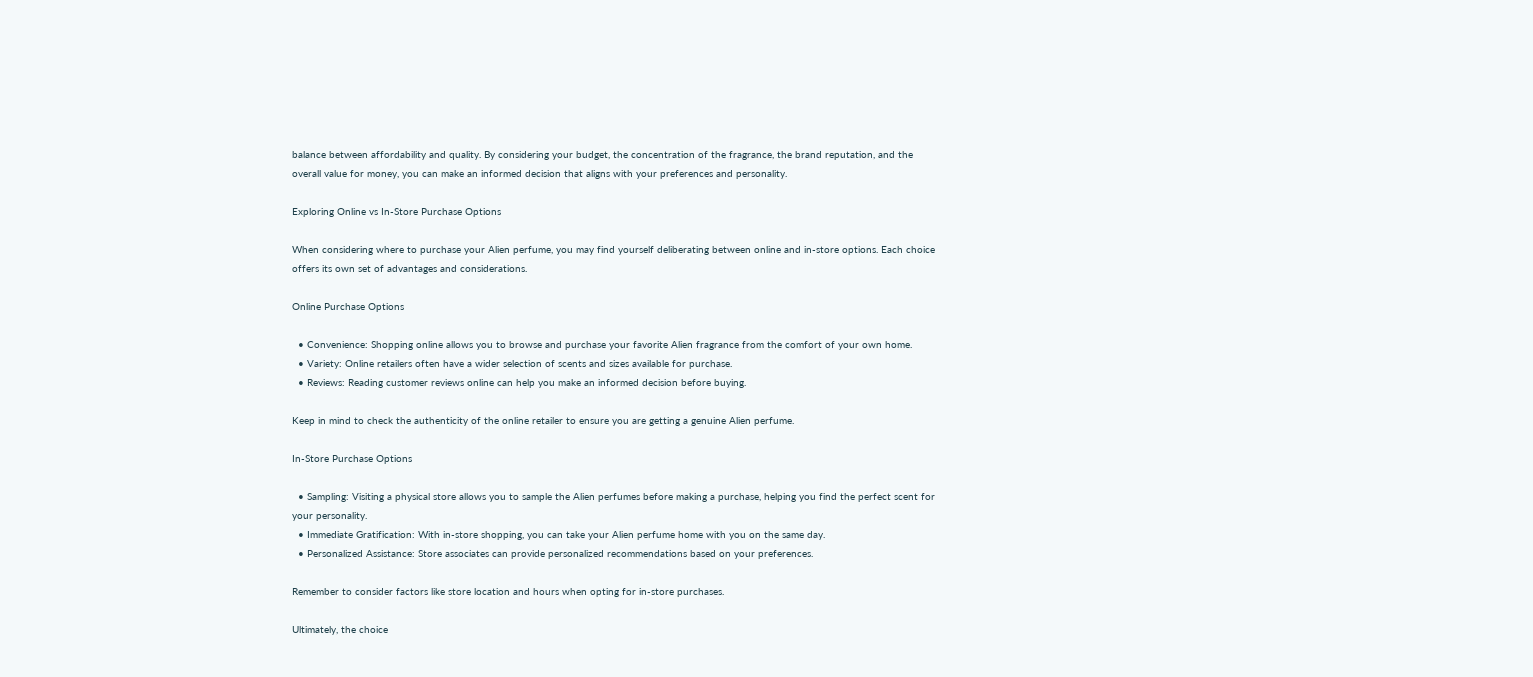balance between affordability and quality. By considering your budget, the concentration of the fragrance, the brand reputation, and the overall value for money, you can make an informed decision that aligns with your preferences and personality.

Exploring Online vs In-Store Purchase Options

When considering where to purchase your Alien perfume, you may find yourself deliberating between online and in-store options. Each choice offers its own set of advantages and considerations.

Online Purchase Options

  • Convenience: Shopping online allows you to browse and purchase your favorite Alien fragrance from the comfort of your own home.
  • Variety: Online retailers often have a wider selection of scents and sizes available for purchase.
  • Reviews: Reading customer reviews online can help you make an informed decision before buying.

Keep in mind to check the authenticity of the online retailer to ensure you are getting a genuine Alien perfume.

In-Store Purchase Options

  • Sampling: Visiting a physical store allows you to sample the Alien perfumes before making a purchase, helping you find the perfect scent for your personality.
  • Immediate Gratification: With in-store shopping, you can take your Alien perfume home with you on the same day.
  • Personalized Assistance: Store associates can provide personalized recommendations based on your preferences.

Remember to consider factors like store location and hours when opting for in-store purchases.

Ultimately, the choice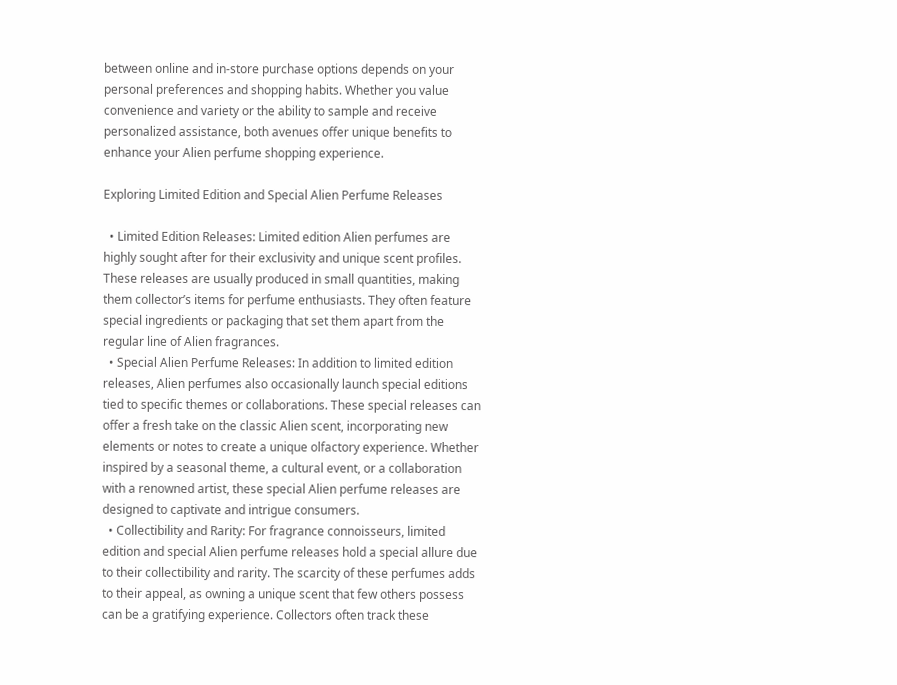between online and in-store purchase options depends on your personal preferences and shopping habits. Whether you value convenience and variety or the ability to sample and receive personalized assistance, both avenues offer unique benefits to enhance your Alien perfume shopping experience.

Exploring Limited Edition and Special Alien Perfume Releases

  • Limited Edition Releases: Limited edition Alien perfumes are highly sought after for their exclusivity and unique scent profiles. These releases are usually produced in small quantities, making them collector’s items for perfume enthusiasts. They often feature special ingredients or packaging that set them apart from the regular line of Alien fragrances.
  • Special Alien Perfume Releases: In addition to limited edition releases, Alien perfumes also occasionally launch special editions tied to specific themes or collaborations. These special releases can offer a fresh take on the classic Alien scent, incorporating new elements or notes to create a unique olfactory experience. Whether inspired by a seasonal theme, a cultural event, or a collaboration with a renowned artist, these special Alien perfume releases are designed to captivate and intrigue consumers.
  • Collectibility and Rarity: For fragrance connoisseurs, limited edition and special Alien perfume releases hold a special allure due to their collectibility and rarity. The scarcity of these perfumes adds to their appeal, as owning a unique scent that few others possess can be a gratifying experience. Collectors often track these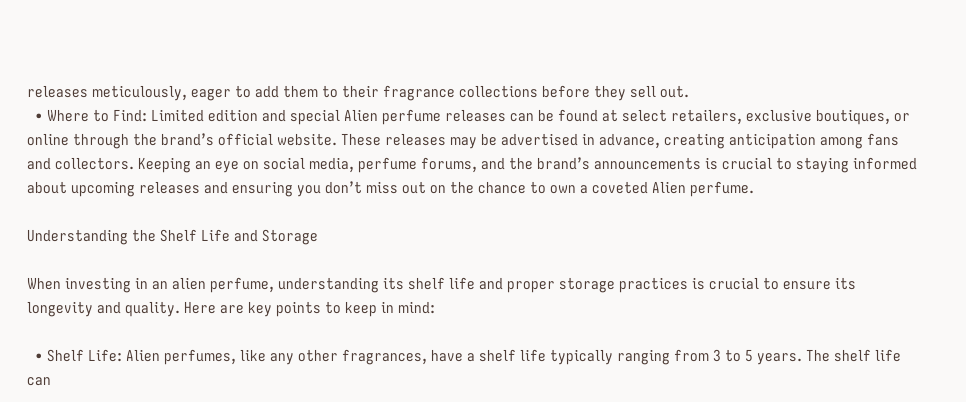releases meticulously, eager to add them to their fragrance collections before they sell out.
  • Where to Find: Limited edition and special Alien perfume releases can be found at select retailers, exclusive boutiques, or online through the brand’s official website. These releases may be advertised in advance, creating anticipation among fans and collectors. Keeping an eye on social media, perfume forums, and the brand’s announcements is crucial to staying informed about upcoming releases and ensuring you don’t miss out on the chance to own a coveted Alien perfume.

Understanding the Shelf Life and Storage

When investing in an alien perfume, understanding its shelf life and proper storage practices is crucial to ensure its longevity and quality. Here are key points to keep in mind:

  • Shelf Life: Alien perfumes, like any other fragrances, have a shelf life typically ranging from 3 to 5 years. The shelf life can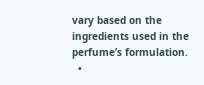vary based on the ingredients used in the perfume’s formulation.
  •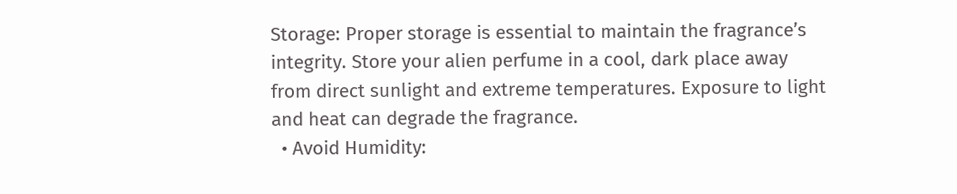Storage: Proper storage is essential to maintain the fragrance’s integrity. Store your alien perfume in a cool, dark place away from direct sunlight and extreme temperatures. Exposure to light and heat can degrade the fragrance.
  • Avoid Humidity: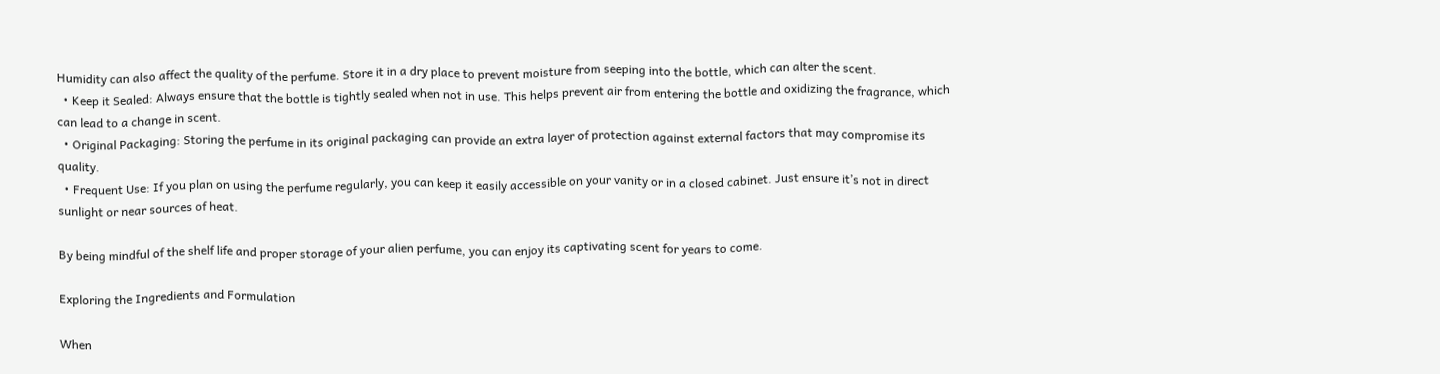Humidity can also affect the quality of the perfume. Store it in a dry place to prevent moisture from seeping into the bottle, which can alter the scent.
  • Keep it Sealed: Always ensure that the bottle is tightly sealed when not in use. This helps prevent air from entering the bottle and oxidizing the fragrance, which can lead to a change in scent.
  • Original Packaging: Storing the perfume in its original packaging can provide an extra layer of protection against external factors that may compromise its quality.
  • Frequent Use: If you plan on using the perfume regularly, you can keep it easily accessible on your vanity or in a closed cabinet. Just ensure it’s not in direct sunlight or near sources of heat.

By being mindful of the shelf life and proper storage of your alien perfume, you can enjoy its captivating scent for years to come.

Exploring the Ingredients and Formulation

When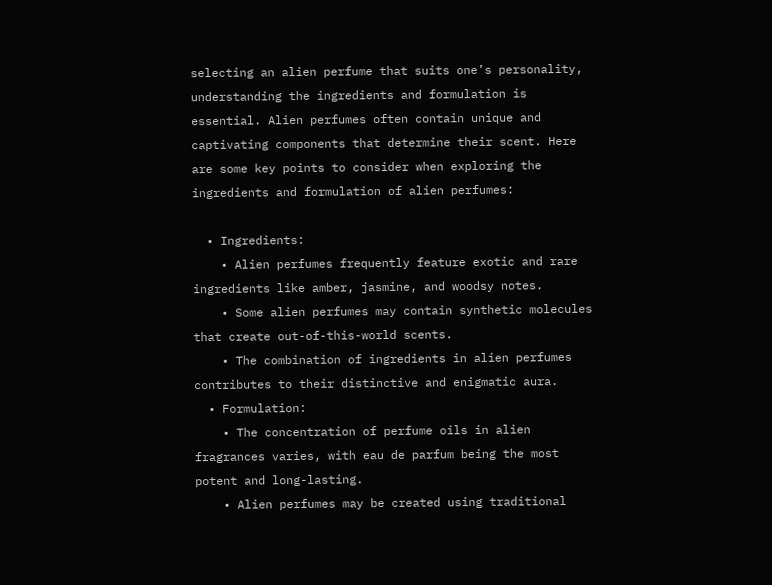selecting an alien perfume that suits one’s personality, understanding the ingredients and formulation is essential. Alien perfumes often contain unique and captivating components that determine their scent. Here are some key points to consider when exploring the ingredients and formulation of alien perfumes:

  • Ingredients:
    • Alien perfumes frequently feature exotic and rare ingredients like amber, jasmine, and woodsy notes.
    • Some alien perfumes may contain synthetic molecules that create out-of-this-world scents.
    • The combination of ingredients in alien perfumes contributes to their distinctive and enigmatic aura.
  • Formulation:
    • The concentration of perfume oils in alien fragrances varies, with eau de parfum being the most potent and long-lasting.
    • Alien perfumes may be created using traditional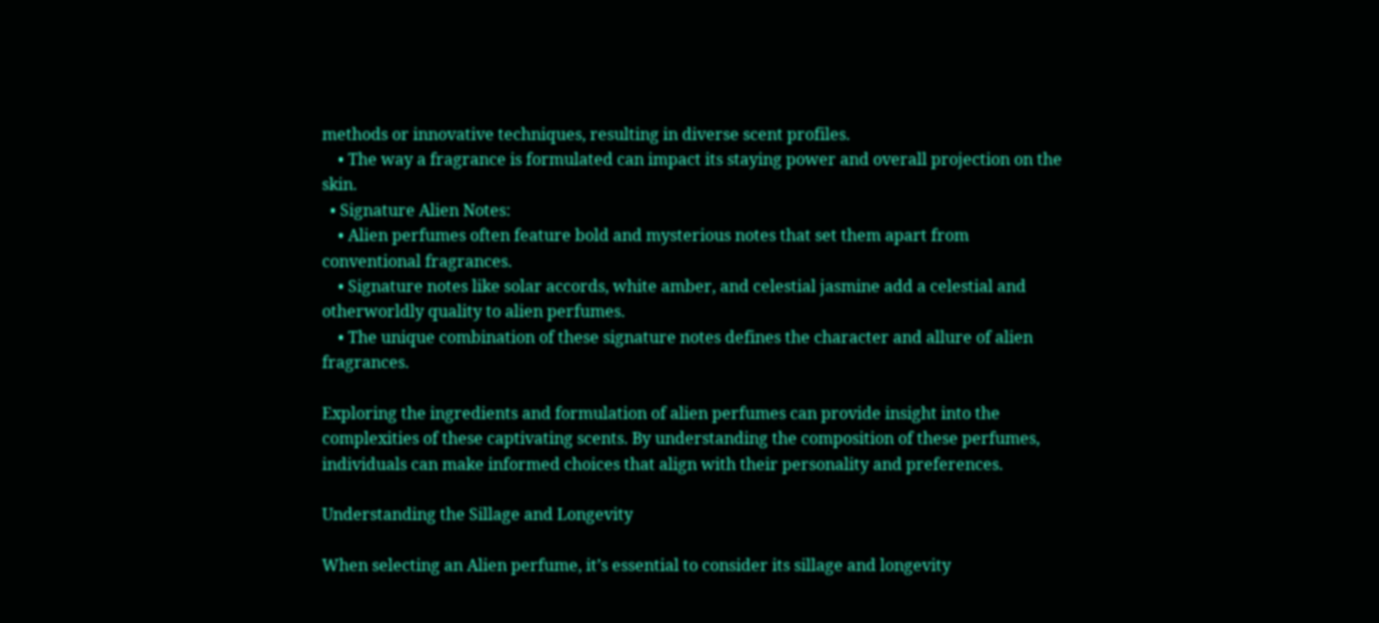methods or innovative techniques, resulting in diverse scent profiles.
    • The way a fragrance is formulated can impact its staying power and overall projection on the skin.
  • Signature Alien Notes:
    • Alien perfumes often feature bold and mysterious notes that set them apart from conventional fragrances.
    • Signature notes like solar accords, white amber, and celestial jasmine add a celestial and otherworldly quality to alien perfumes.
    • The unique combination of these signature notes defines the character and allure of alien fragrances.

Exploring the ingredients and formulation of alien perfumes can provide insight into the complexities of these captivating scents. By understanding the composition of these perfumes, individuals can make informed choices that align with their personality and preferences.

Understanding the Sillage and Longevity

When selecting an Alien perfume, it’s essential to consider its sillage and longevity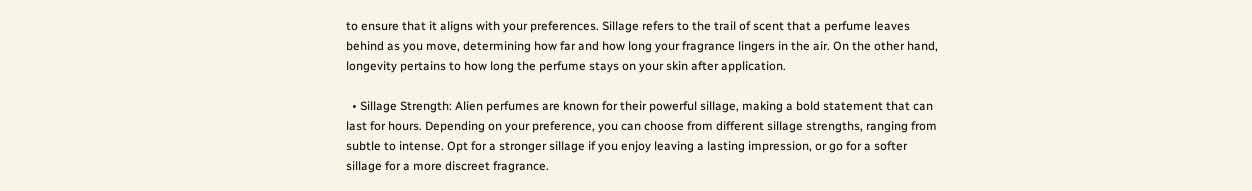to ensure that it aligns with your preferences. Sillage refers to the trail of scent that a perfume leaves behind as you move, determining how far and how long your fragrance lingers in the air. On the other hand, longevity pertains to how long the perfume stays on your skin after application.

  • Sillage Strength: Alien perfumes are known for their powerful sillage, making a bold statement that can last for hours. Depending on your preference, you can choose from different sillage strengths, ranging from subtle to intense. Opt for a stronger sillage if you enjoy leaving a lasting impression, or go for a softer sillage for a more discreet fragrance.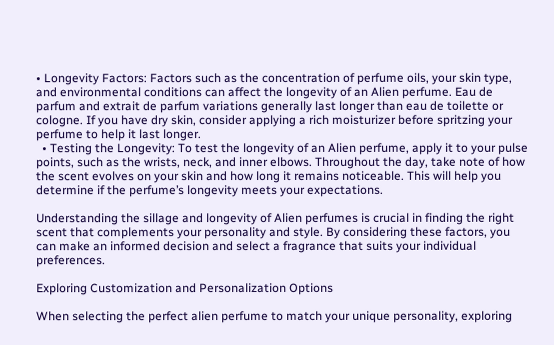• Longevity Factors: Factors such as the concentration of perfume oils, your skin type, and environmental conditions can affect the longevity of an Alien perfume. Eau de parfum and extrait de parfum variations generally last longer than eau de toilette or cologne. If you have dry skin, consider applying a rich moisturizer before spritzing your perfume to help it last longer.
  • Testing the Longevity: To test the longevity of an Alien perfume, apply it to your pulse points, such as the wrists, neck, and inner elbows. Throughout the day, take note of how the scent evolves on your skin and how long it remains noticeable. This will help you determine if the perfume’s longevity meets your expectations.

Understanding the sillage and longevity of Alien perfumes is crucial in finding the right scent that complements your personality and style. By considering these factors, you can make an informed decision and select a fragrance that suits your individual preferences.

Exploring Customization and Personalization Options

When selecting the perfect alien perfume to match your unique personality, exploring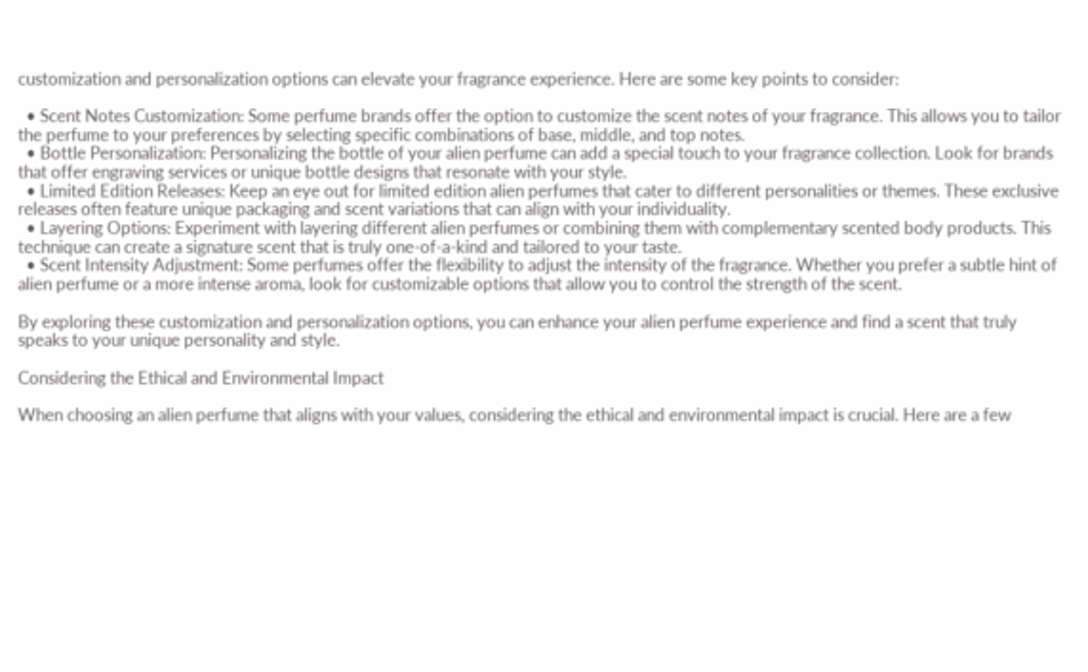customization and personalization options can elevate your fragrance experience. Here are some key points to consider:

  • Scent Notes Customization: Some perfume brands offer the option to customize the scent notes of your fragrance. This allows you to tailor the perfume to your preferences by selecting specific combinations of base, middle, and top notes.
  • Bottle Personalization: Personalizing the bottle of your alien perfume can add a special touch to your fragrance collection. Look for brands that offer engraving services or unique bottle designs that resonate with your style.
  • Limited Edition Releases: Keep an eye out for limited edition alien perfumes that cater to different personalities or themes. These exclusive releases often feature unique packaging and scent variations that can align with your individuality.
  • Layering Options: Experiment with layering different alien perfumes or combining them with complementary scented body products. This technique can create a signature scent that is truly one-of-a-kind and tailored to your taste.
  • Scent Intensity Adjustment: Some perfumes offer the flexibility to adjust the intensity of the fragrance. Whether you prefer a subtle hint of alien perfume or a more intense aroma, look for customizable options that allow you to control the strength of the scent.

By exploring these customization and personalization options, you can enhance your alien perfume experience and find a scent that truly speaks to your unique personality and style.

Considering the Ethical and Environmental Impact

When choosing an alien perfume that aligns with your values, considering the ethical and environmental impact is crucial. Here are a few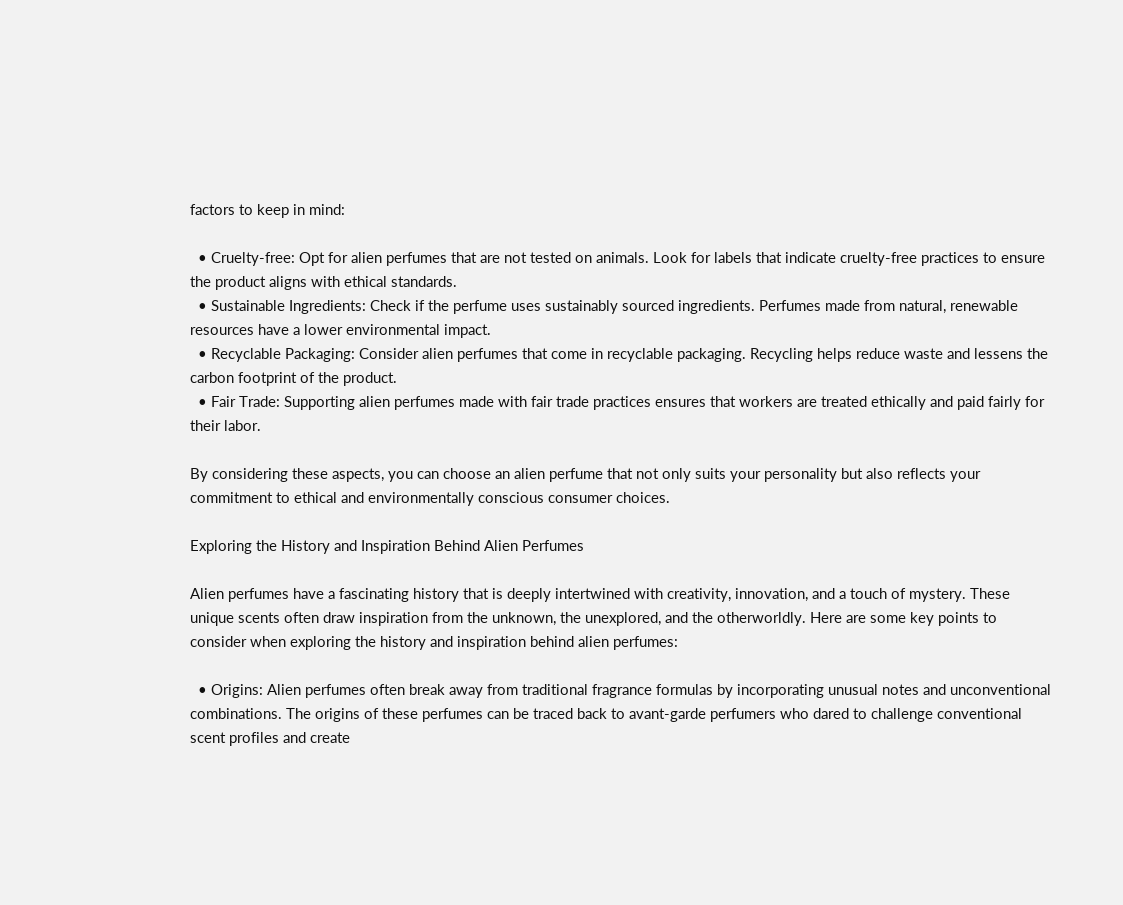factors to keep in mind:

  • Cruelty-free: Opt for alien perfumes that are not tested on animals. Look for labels that indicate cruelty-free practices to ensure the product aligns with ethical standards.
  • Sustainable Ingredients: Check if the perfume uses sustainably sourced ingredients. Perfumes made from natural, renewable resources have a lower environmental impact.
  • Recyclable Packaging: Consider alien perfumes that come in recyclable packaging. Recycling helps reduce waste and lessens the carbon footprint of the product.
  • Fair Trade: Supporting alien perfumes made with fair trade practices ensures that workers are treated ethically and paid fairly for their labor.

By considering these aspects, you can choose an alien perfume that not only suits your personality but also reflects your commitment to ethical and environmentally conscious consumer choices.

Exploring the History and Inspiration Behind Alien Perfumes

Alien perfumes have a fascinating history that is deeply intertwined with creativity, innovation, and a touch of mystery. These unique scents often draw inspiration from the unknown, the unexplored, and the otherworldly. Here are some key points to consider when exploring the history and inspiration behind alien perfumes:

  • Origins: Alien perfumes often break away from traditional fragrance formulas by incorporating unusual notes and unconventional combinations. The origins of these perfumes can be traced back to avant-garde perfumers who dared to challenge conventional scent profiles and create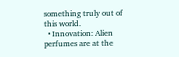something truly out of this world.
  • Innovation: Alien perfumes are at the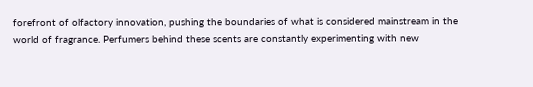forefront of olfactory innovation, pushing the boundaries of what is considered mainstream in the world of fragrance. Perfumers behind these scents are constantly experimenting with new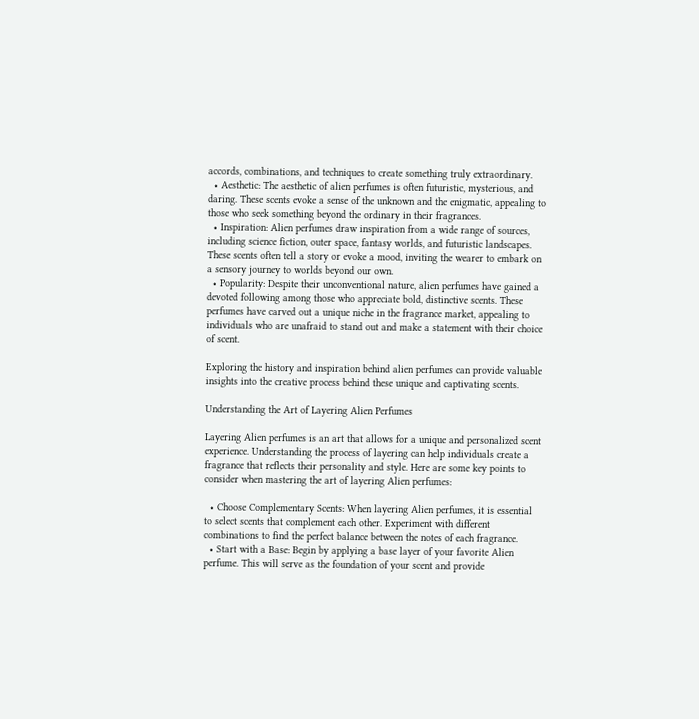accords, combinations, and techniques to create something truly extraordinary.
  • Aesthetic: The aesthetic of alien perfumes is often futuristic, mysterious, and daring. These scents evoke a sense of the unknown and the enigmatic, appealing to those who seek something beyond the ordinary in their fragrances.
  • Inspiration: Alien perfumes draw inspiration from a wide range of sources, including science fiction, outer space, fantasy worlds, and futuristic landscapes. These scents often tell a story or evoke a mood, inviting the wearer to embark on a sensory journey to worlds beyond our own.
  • Popularity: Despite their unconventional nature, alien perfumes have gained a devoted following among those who appreciate bold, distinctive scents. These perfumes have carved out a unique niche in the fragrance market, appealing to individuals who are unafraid to stand out and make a statement with their choice of scent.

Exploring the history and inspiration behind alien perfumes can provide valuable insights into the creative process behind these unique and captivating scents.

Understanding the Art of Layering Alien Perfumes

Layering Alien perfumes is an art that allows for a unique and personalized scent experience. Understanding the process of layering can help individuals create a fragrance that reflects their personality and style. Here are some key points to consider when mastering the art of layering Alien perfumes:

  • Choose Complementary Scents: When layering Alien perfumes, it is essential to select scents that complement each other. Experiment with different combinations to find the perfect balance between the notes of each fragrance.
  • Start with a Base: Begin by applying a base layer of your favorite Alien perfume. This will serve as the foundation of your scent and provide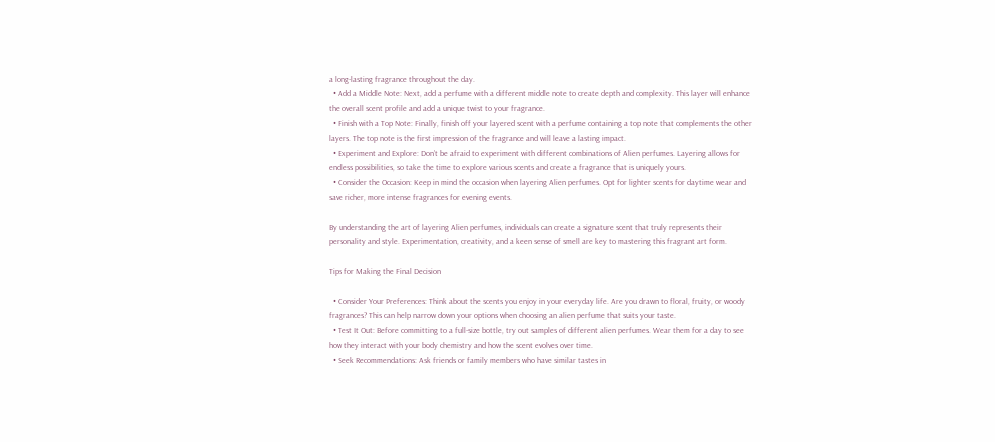a long-lasting fragrance throughout the day.
  • Add a Middle Note: Next, add a perfume with a different middle note to create depth and complexity. This layer will enhance the overall scent profile and add a unique twist to your fragrance.
  • Finish with a Top Note: Finally, finish off your layered scent with a perfume containing a top note that complements the other layers. The top note is the first impression of the fragrance and will leave a lasting impact.
  • Experiment and Explore: Don’t be afraid to experiment with different combinations of Alien perfumes. Layering allows for endless possibilities, so take the time to explore various scents and create a fragrance that is uniquely yours.
  • Consider the Occasion: Keep in mind the occasion when layering Alien perfumes. Opt for lighter scents for daytime wear and save richer, more intense fragrances for evening events.

By understanding the art of layering Alien perfumes, individuals can create a signature scent that truly represents their personality and style. Experimentation, creativity, and a keen sense of smell are key to mastering this fragrant art form.

Tips for Making the Final Decision

  • Consider Your Preferences: Think about the scents you enjoy in your everyday life. Are you drawn to floral, fruity, or woody fragrances? This can help narrow down your options when choosing an alien perfume that suits your taste.
  • Test It Out: Before committing to a full-size bottle, try out samples of different alien perfumes. Wear them for a day to see how they interact with your body chemistry and how the scent evolves over time.
  • Seek Recommendations: Ask friends or family members who have similar tastes in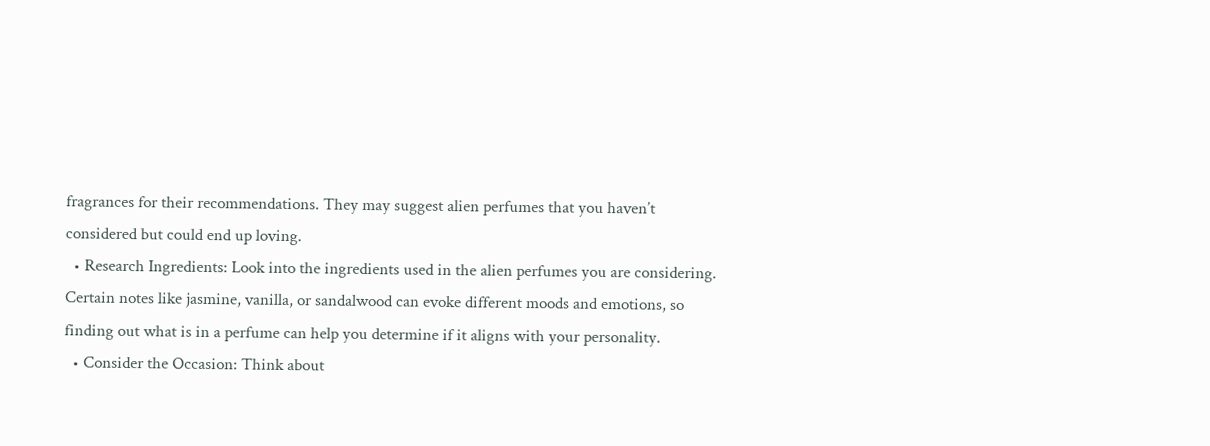fragrances for their recommendations. They may suggest alien perfumes that you haven’t considered but could end up loving.
  • Research Ingredients: Look into the ingredients used in the alien perfumes you are considering. Certain notes like jasmine, vanilla, or sandalwood can evoke different moods and emotions, so finding out what is in a perfume can help you determine if it aligns with your personality.
  • Consider the Occasion: Think about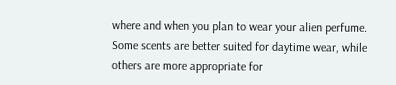where and when you plan to wear your alien perfume. Some scents are better suited for daytime wear, while others are more appropriate for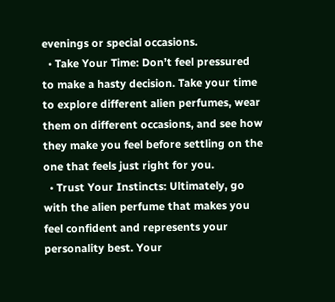evenings or special occasions.
  • Take Your Time: Don’t feel pressured to make a hasty decision. Take your time to explore different alien perfumes, wear them on different occasions, and see how they make you feel before settling on the one that feels just right for you.
  • Trust Your Instincts: Ultimately, go with the alien perfume that makes you feel confident and represents your personality best. Your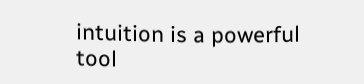intuition is a powerful tool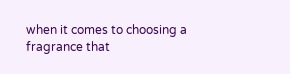when it comes to choosing a fragrance that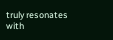truly resonates with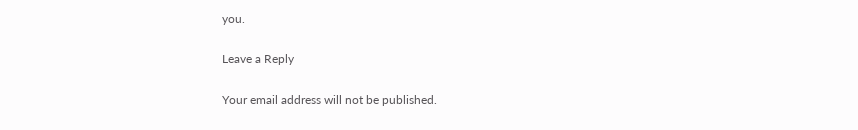you.

Leave a Reply

Your email address will not be published.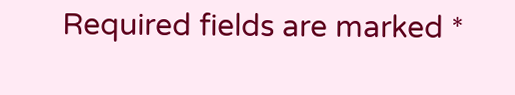Required fields are marked *